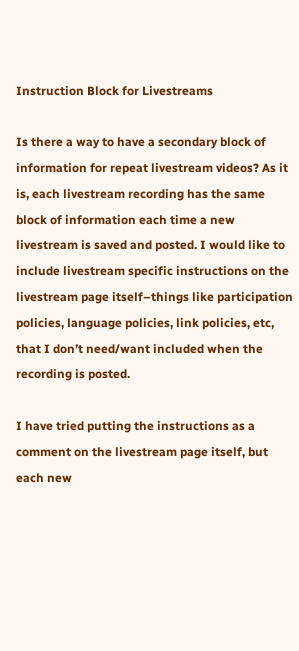Instruction Block for Livestreams

Is there a way to have a secondary block of information for repeat livestream videos? As it is, each livestream recording has the same block of information each time a new livestream is saved and posted. I would like to include livestream specific instructions on the livestream page itself–things like participation policies, language policies, link policies, etc, that I don’t need/want included when the recording is posted.

I have tried putting the instructions as a comment on the livestream page itself, but each new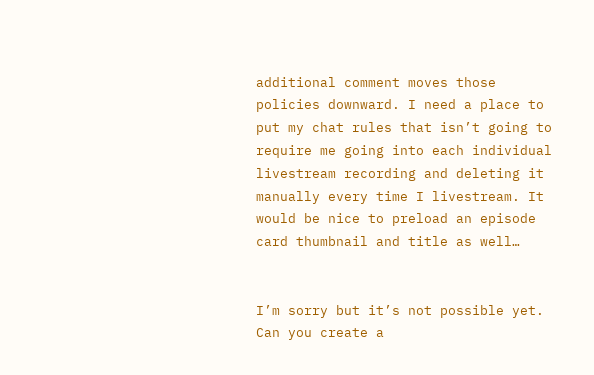additional comment moves those policies downward. I need a place to put my chat rules that isn’t going to require me going into each individual livestream recording and deleting it manually every time I livestream. It would be nice to preload an episode card thumbnail and title as well…


I’m sorry but it’s not possible yet. Can you create a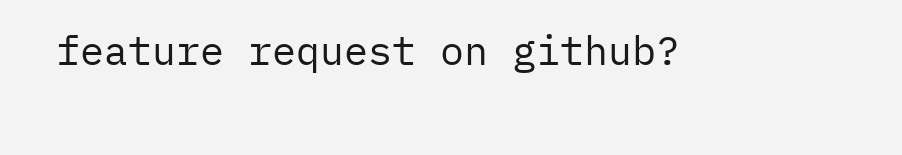feature request on github?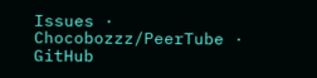Issues · Chocobozzz/PeerTube · GitHub